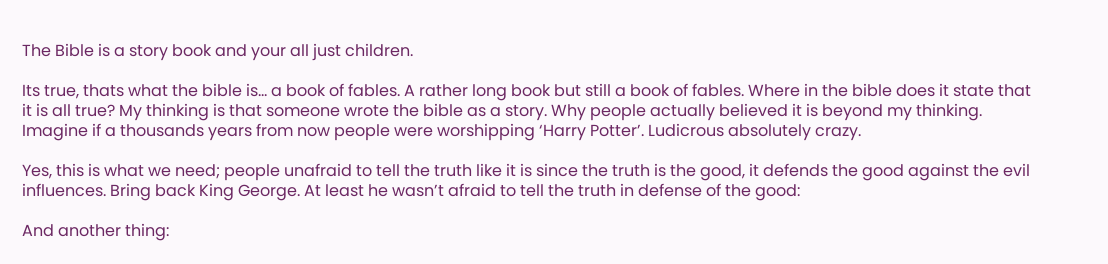The Bible is a story book and your all just children.

Its true, thats what the bible is… a book of fables. A rather long book but still a book of fables. Where in the bible does it state that it is all true? My thinking is that someone wrote the bible as a story. Why people actually believed it is beyond my thinking. Imagine if a thousands years from now people were worshipping ‘Harry Potter’. Ludicrous absolutely crazy.

Yes, this is what we need; people unafraid to tell the truth like it is since the truth is the good, it defends the good against the evil influences. Bring back King George. At least he wasn’t afraid to tell the truth in defense of the good:

And another thing: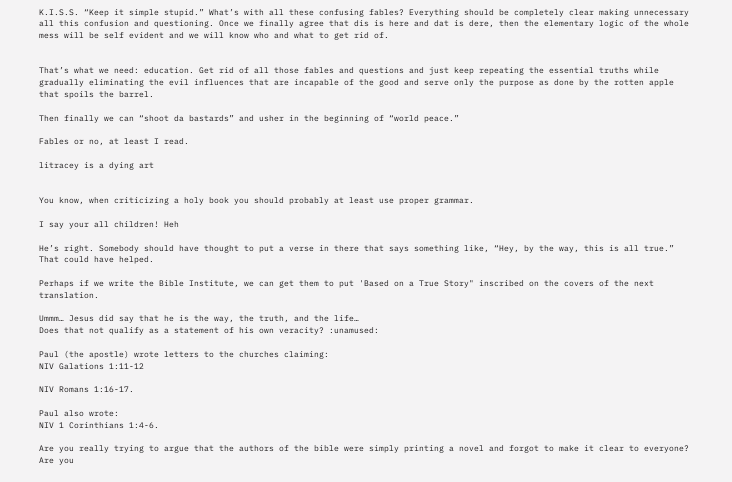K.I.S.S. “Keep it simple stupid.” What’s with all these confusing fables? Everything should be completely clear making unnecessary all this confusion and questioning. Once we finally agree that dis is here and dat is dere, then the elementary logic of the whole mess will be self evident and we will know who and what to get rid of.


That’s what we need: education. Get rid of all those fables and questions and just keep repeating the essential truths while gradually eliminating the evil influences that are incapable of the good and serve only the purpose as done by the rotten apple that spoils the barrel.

Then finally we can “shoot da bastards” and usher in the beginning of “world peace.”

Fables or no, at least I read.

litracey is a dying art


You know, when criticizing a holy book you should probably at least use proper grammar.

I say your all children! Heh

He’s right. Somebody should have thought to put a verse in there that says something like, “Hey, by the way, this is all true.” That could have helped.

Perhaps if we write the Bible Institute, we can get them to put 'Based on a True Story" inscribed on the covers of the next translation.

Ummm… Jesus did say that he is the way, the truth, and the life…
Does that not qualify as a statement of his own veracity? :unamused:

Paul (the apostle) wrote letters to the churches claiming:
NIV Galations 1:11-12

NIV Romans 1:16-17.

Paul also wrote:
NIV 1 Corinthians 1:4-6.

Are you really trying to argue that the authors of the bible were simply printing a novel and forgot to make it clear to everyone? Are you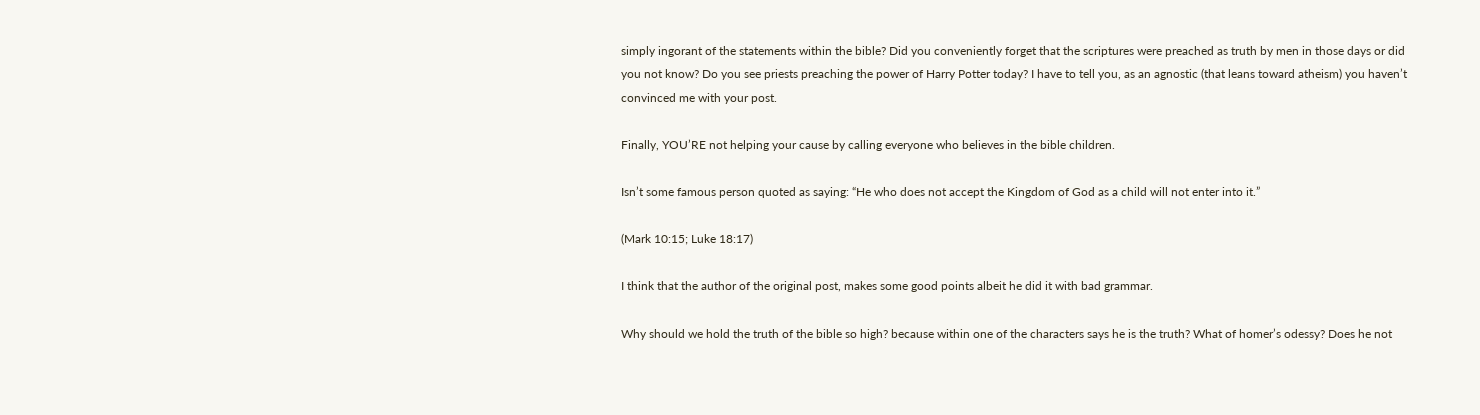simply ingorant of the statements within the bible? Did you conveniently forget that the scriptures were preached as truth by men in those days or did you not know? Do you see priests preaching the power of Harry Potter today? I have to tell you, as an agnostic (that leans toward atheism) you haven’t convinced me with your post.

Finally, YOU’RE not helping your cause by calling everyone who believes in the bible children.

Isn’t some famous person quoted as saying: “He who does not accept the Kingdom of God as a child will not enter into it.”

(Mark 10:15; Luke 18:17)

I think that the author of the original post, makes some good points albeit he did it with bad grammar.

Why should we hold the truth of the bible so high? because within one of the characters says he is the truth? What of homer’s odessy? Does he not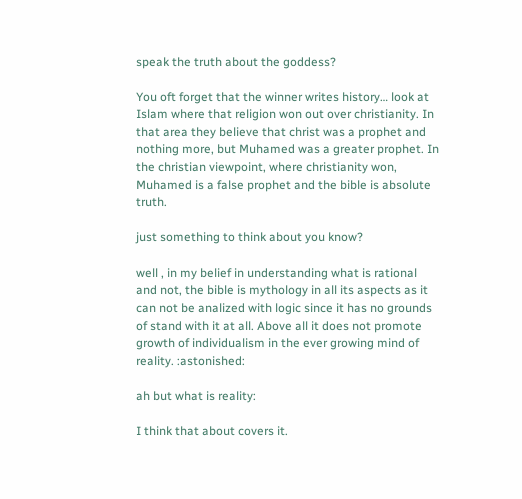speak the truth about the goddess?

You oft forget that the winner writes history… look at Islam where that religion won out over christianity. In that area they believe that christ was a prophet and nothing more, but Muhamed was a greater prophet. In the christian viewpoint, where christianity won, Muhamed is a false prophet and the bible is absolute truth.

just something to think about you know?

well , in my belief in understanding what is rational and not, the bible is mythology in all its aspects as it can not be analized with logic since it has no grounds of stand with it at all. Above all it does not promote growth of individualism in the ever growing mind of reality. :astonished:

ah but what is reality:

I think that about covers it.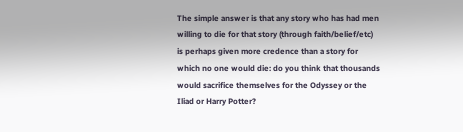The simple answer is that any story who has had men willing to die for that story (through faith/belief/etc) is perhaps given more credence than a story for which no one would die: do you think that thousands would sacrifice themselves for the Odyssey or the Iliad or Harry Potter?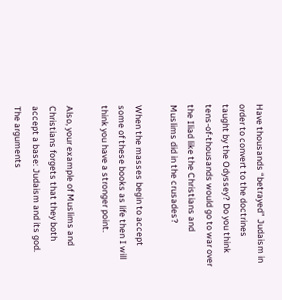Have thousands “betrayed” Judaism in order to convert to the doctrines taught by the Odyssey? Do you think tens-of-thousands would go to war over the Iliad like the Christians and Muslims did in the crusades?

When the masses begin to accept some of these books as life then I will think you have a stronger point.

Also, your example of Muslims and Christians forgets that they both accept a base: Judaism and its god. The arguments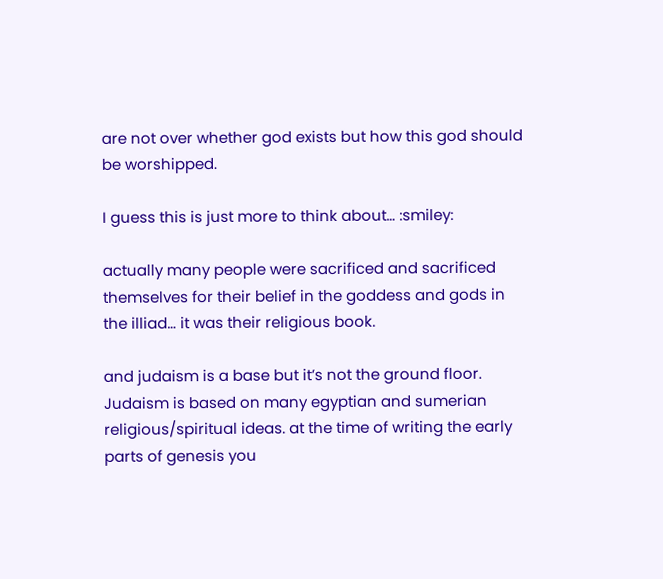are not over whether god exists but how this god should be worshipped.

I guess this is just more to think about… :smiley:

actually many people were sacrificed and sacrificed themselves for their belief in the goddess and gods in the illiad… it was their religious book.

and judaism is a base but it’s not the ground floor. Judaism is based on many egyptian and sumerian religious/spiritual ideas. at the time of writing the early parts of genesis you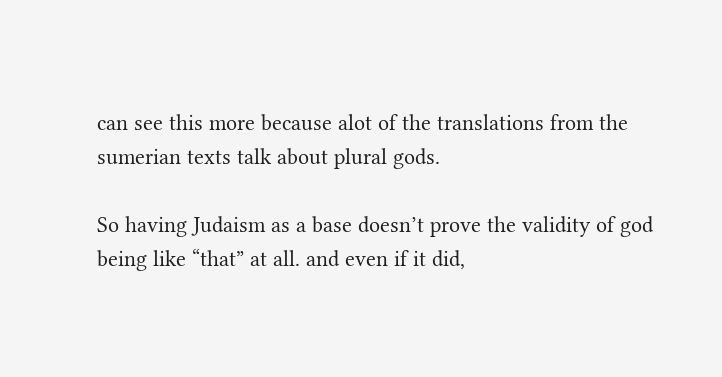can see this more because alot of the translations from the sumerian texts talk about plural gods.

So having Judaism as a base doesn’t prove the validity of god being like “that” at all. and even if it did,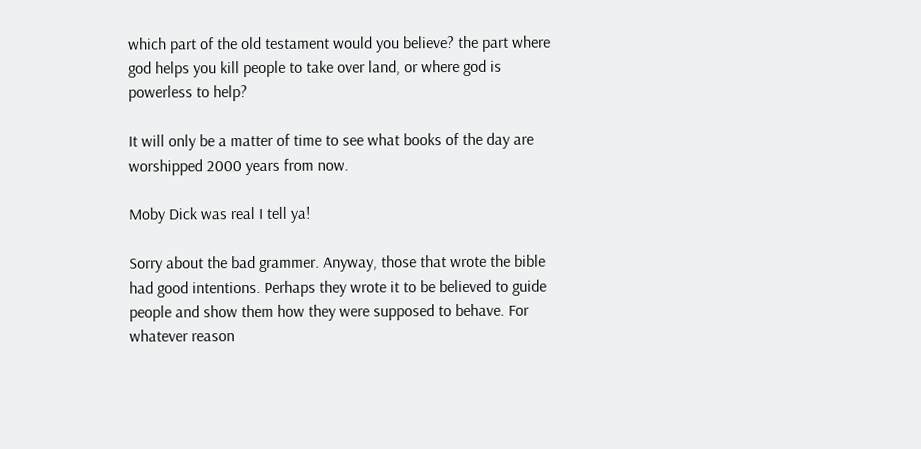which part of the old testament would you believe? the part where god helps you kill people to take over land, or where god is powerless to help?

It will only be a matter of time to see what books of the day are worshipped 2000 years from now.

Moby Dick was real I tell ya!

Sorry about the bad grammer. Anyway, those that wrote the bible had good intentions. Perhaps they wrote it to be believed to guide people and show them how they were supposed to behave. For whatever reason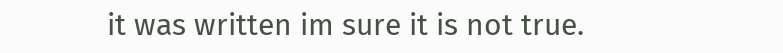it was written im sure it is not true.